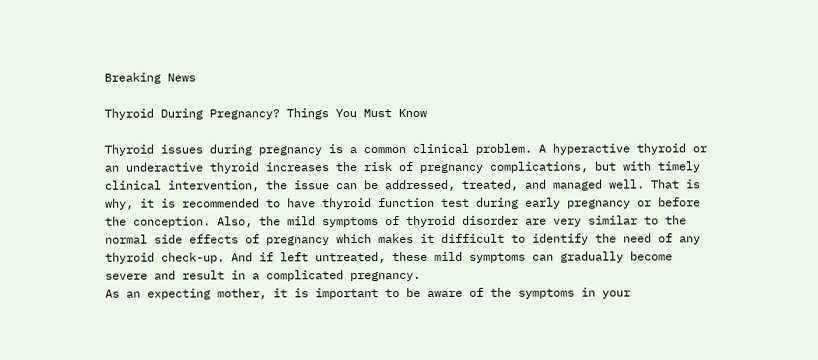Breaking News

Thyroid During Pregnancy? Things You Must Know

Thyroid issues during pregnancy is a common clinical problem. A hyperactive thyroid or an underactive thyroid increases the risk of pregnancy complications, but with timely clinical intervention, the issue can be addressed, treated, and managed well. That is why, it is recommended to have thyroid function test during early pregnancy or before the conception. Also, the mild symptoms of thyroid disorder are very similar to the normal side effects of pregnancy which makes it difficult to identify the need of any thyroid check-up. And if left untreated, these mild symptoms can gradually become severe and result in a complicated pregnancy.
As an expecting mother, it is important to be aware of the symptoms in your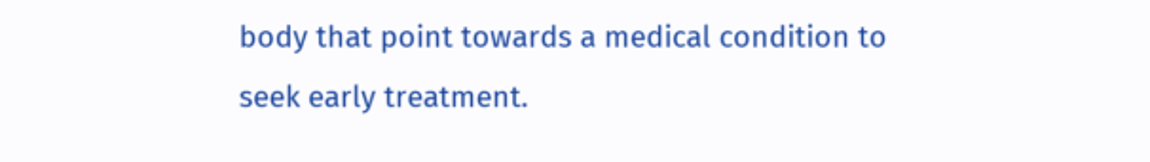body that point towards a medical condition to seek early treatment.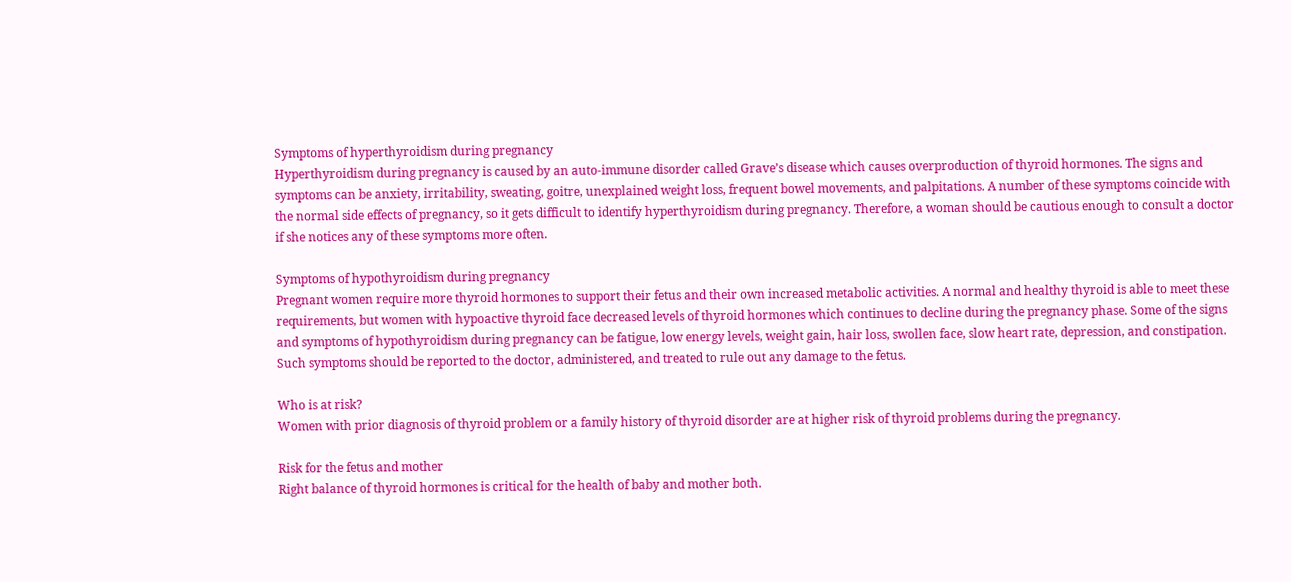Symptoms of hyperthyroidism during pregnancy
Hyperthyroidism during pregnancy is caused by an auto-immune disorder called Grave’s disease which causes overproduction of thyroid hormones. The signs and symptoms can be anxiety, irritability, sweating, goitre, unexplained weight loss, frequent bowel movements, and palpitations. A number of these symptoms coincide with the normal side effects of pregnancy, so it gets difficult to identify hyperthyroidism during pregnancy. Therefore, a woman should be cautious enough to consult a doctor if she notices any of these symptoms more often.

Symptoms of hypothyroidism during pregnancy
Pregnant women require more thyroid hormones to support their fetus and their own increased metabolic activities. A normal and healthy thyroid is able to meet these requirements, but women with hypoactive thyroid face decreased levels of thyroid hormones which continues to decline during the pregnancy phase. Some of the signs and symptoms of hypothyroidism during pregnancy can be fatigue, low energy levels, weight gain, hair loss, swollen face, slow heart rate, depression, and constipation. Such symptoms should be reported to the doctor, administered, and treated to rule out any damage to the fetus.

Who is at risk?
Women with prior diagnosis of thyroid problem or a family history of thyroid disorder are at higher risk of thyroid problems during the pregnancy.

Risk for the fetus and mother
Right balance of thyroid hormones is critical for the health of baby and mother both.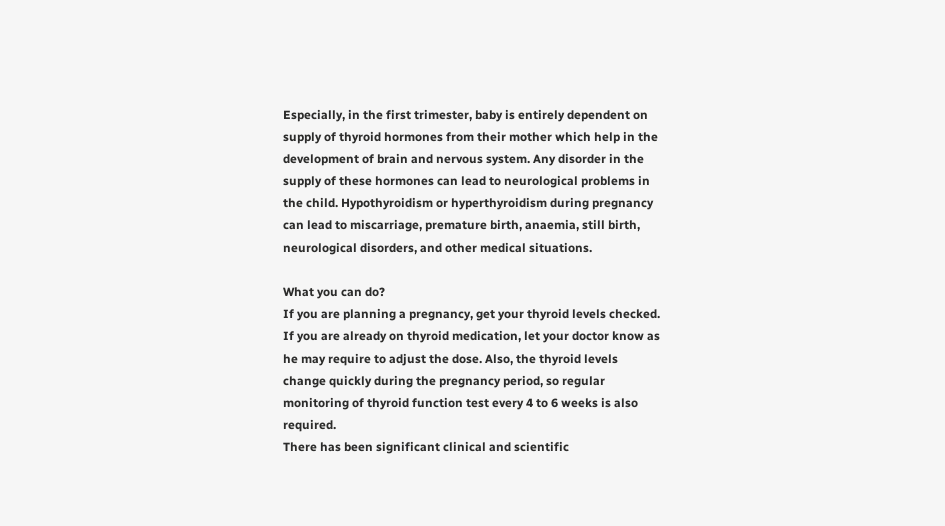Especially, in the first trimester, baby is entirely dependent on supply of thyroid hormones from their mother which help in the development of brain and nervous system. Any disorder in the supply of these hormones can lead to neurological problems in the child. Hypothyroidism or hyperthyroidism during pregnancy can lead to miscarriage, premature birth, anaemia, still birth, neurological disorders, and other medical situations.

What you can do?
If you are planning a pregnancy, get your thyroid levels checked. If you are already on thyroid medication, let your doctor know as he may require to adjust the dose. Also, the thyroid levels change quickly during the pregnancy period, so regular monitoring of thyroid function test every 4 to 6 weeks is also required.
There has been significant clinical and scientific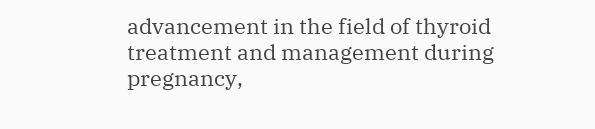advancement in the field of thyroid treatment and management during pregnancy,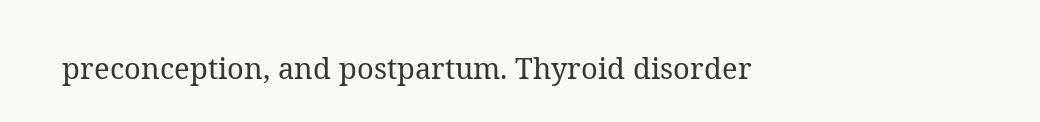preconception, and postpartum. Thyroid disorder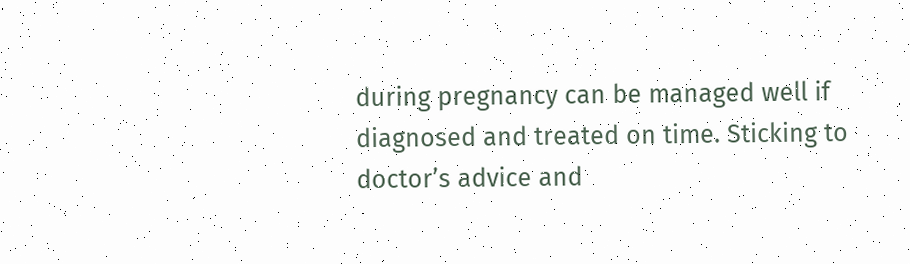during pregnancy can be managed well if diagnosed and treated on time. Sticking to doctor’s advice and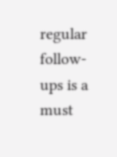regular follow-ups is a must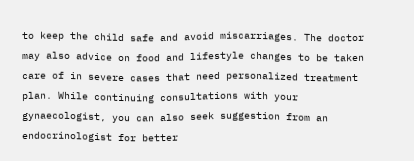to keep the child safe and avoid miscarriages. The doctor may also advice on food and lifestyle changes to be taken care of in severe cases that need personalized treatment plan. While continuing consultations with your gynaecologist, you can also seek suggestion from an endocrinologist for better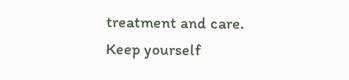treatment and care. Keep yourself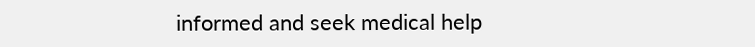informed and seek medical help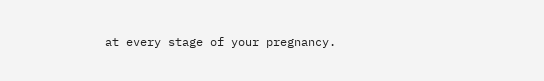at every stage of your pregnancy.